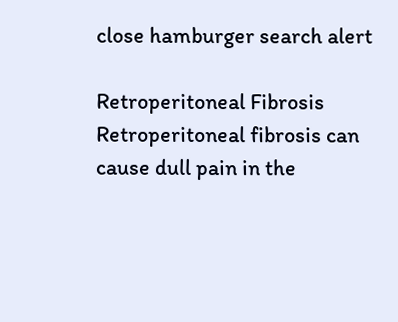close hamburger search alert

Retroperitoneal Fibrosis
Retroperitoneal fibrosis can cause dull pain in the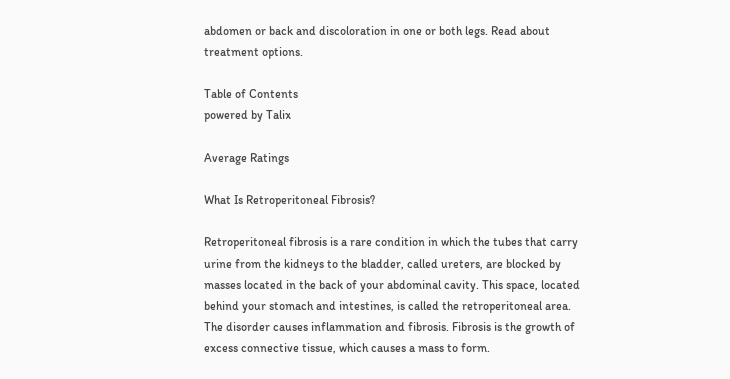abdomen or back and discoloration in one or both legs. Read about treatment options.

Table of Contents
powered by Talix

Average Ratings

What Is Retroperitoneal Fibrosis?

Retroperitoneal fibrosis is a rare condition in which the tubes that carry urine from the kidneys to the bladder, called ureters, are blocked by masses located in the back of your abdominal cavity. This space, located behind your stomach and intestines, is called the retroperitoneal area. The disorder causes inflammation and fibrosis. Fibrosis is the growth of excess connective tissue, which causes a mass to form.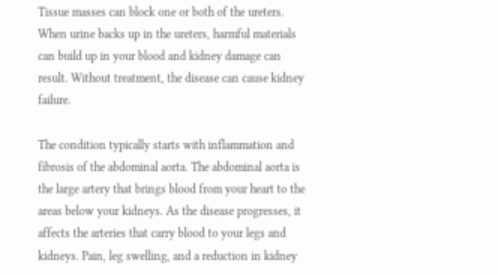Tissue masses can block one or both of the ureters. When urine backs up in the ureters, harmful materials can build up in your blood and kidney damage can result. Without treatment, the disease can cause kidney failure.

The condition typically starts with inflammation and fibrosis of the abdominal aorta. The abdominal aorta is the large artery that brings blood from your heart to the areas below your kidneys. As the disease progresses, it affects the arteries that carry blood to your legs and kidneys. Pain, leg swelling, and a reduction in kidney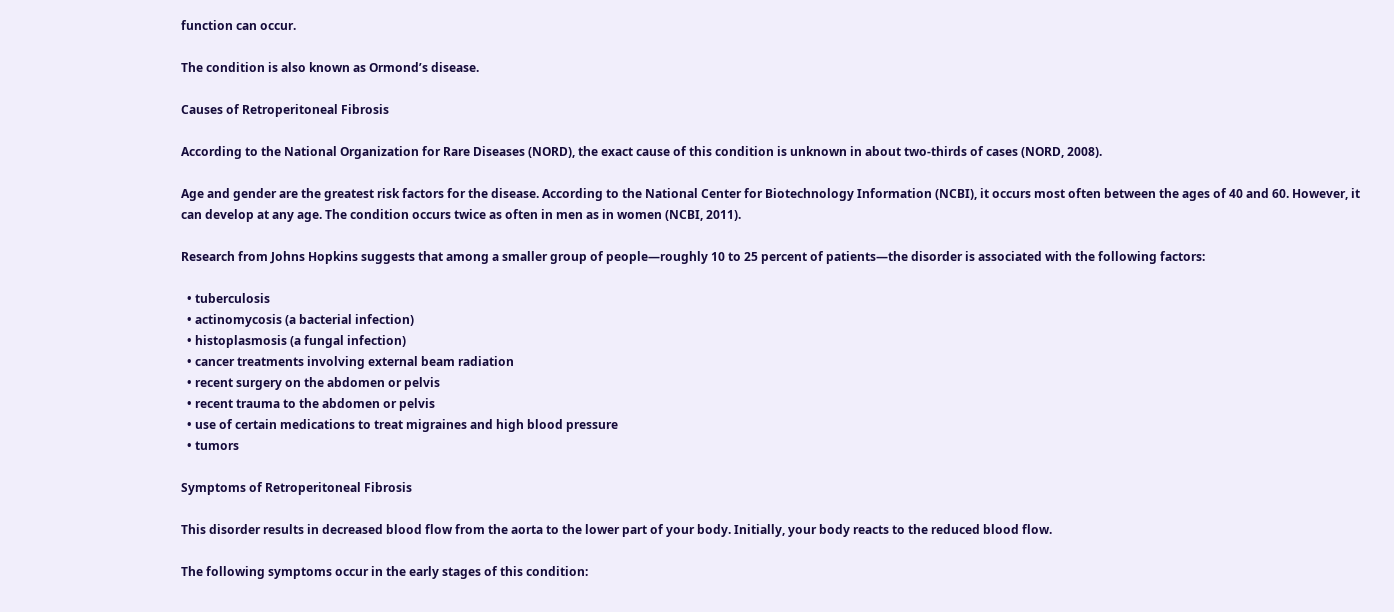function can occur.

The condition is also known as Ormond’s disease.

Causes of Retroperitoneal Fibrosis

According to the National Organization for Rare Diseases (NORD), the exact cause of this condition is unknown in about two-thirds of cases (NORD, 2008).

Age and gender are the greatest risk factors for the disease. According to the National Center for Biotechnology Information (NCBI), it occurs most often between the ages of 40 and 60. However, it can develop at any age. The condition occurs twice as often in men as in women (NCBI, 2011).

Research from Johns Hopkins suggests that among a smaller group of people—roughly 10 to 25 percent of patients—the disorder is associated with the following factors:

  • tuberculosis
  • actinomycosis (a bacterial infection)
  • histoplasmosis (a fungal infection)
  • cancer treatments involving external beam radiation
  • recent surgery on the abdomen or pelvis
  • recent trauma to the abdomen or pelvis
  • use of certain medications to treat migraines and high blood pressure
  • tumors

Symptoms of Retroperitoneal Fibrosis

This disorder results in decreased blood flow from the aorta to the lower part of your body. Initially, your body reacts to the reduced blood flow.

The following symptoms occur in the early stages of this condition: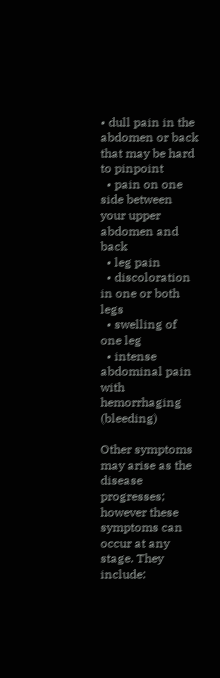• dull pain in the abdomen or back that may be hard to pinpoint
  • pain on one side between your upper abdomen and back
  • leg pain
  • discoloration in one or both legs
  • swelling of one leg
  • intense abdominal pain with hemorrhaging (bleeding)

Other symptoms may arise as the disease progresses; however these symptoms can occur at any stage. They include: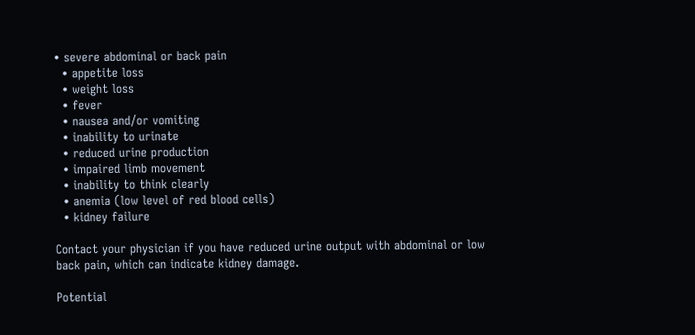• severe abdominal or back pain
  • appetite loss
  • weight loss
  • fever
  • nausea and/or vomiting
  • inability to urinate
  • reduced urine production
  • impaired limb movement
  • inability to think clearly
  • anemia (low level of red blood cells)
  • kidney failure

Contact your physician if you have reduced urine output with abdominal or low back pain, which can indicate kidney damage.

Potential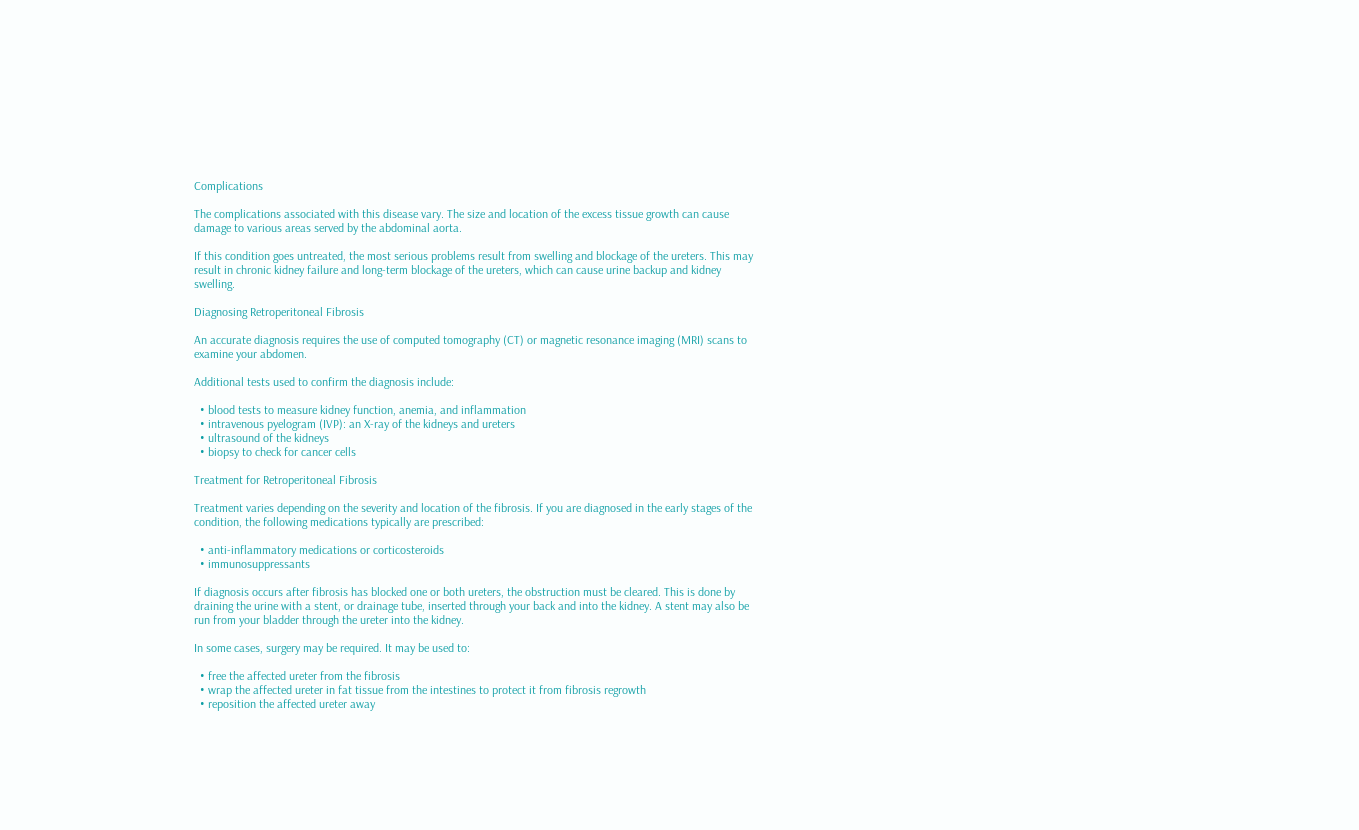Complications

The complications associated with this disease vary. The size and location of the excess tissue growth can cause damage to various areas served by the abdominal aorta.

If this condition goes untreated, the most serious problems result from swelling and blockage of the ureters. This may result in chronic kidney failure and long-term blockage of the ureters, which can cause urine backup and kidney swelling.

Diagnosing Retroperitoneal Fibrosis

An accurate diagnosis requires the use of computed tomography (CT) or magnetic resonance imaging (MRI) scans to examine your abdomen.

Additional tests used to confirm the diagnosis include:

  • blood tests to measure kidney function, anemia, and inflammation
  • intravenous pyelogram (IVP): an X-ray of the kidneys and ureters
  • ultrasound of the kidneys
  • biopsy to check for cancer cells

Treatment for Retroperitoneal Fibrosis

Treatment varies depending on the severity and location of the fibrosis. If you are diagnosed in the early stages of the condition, the following medications typically are prescribed:

  • anti-inflammatory medications or corticosteroids
  • immunosuppressants

If diagnosis occurs after fibrosis has blocked one or both ureters, the obstruction must be cleared. This is done by draining the urine with a stent, or drainage tube, inserted through your back and into the kidney. A stent may also be run from your bladder through the ureter into the kidney.

In some cases, surgery may be required. It may be used to:

  • free the affected ureter from the fibrosis
  • wrap the affected ureter in fat tissue from the intestines to protect it from fibrosis regrowth
  • reposition the affected ureter away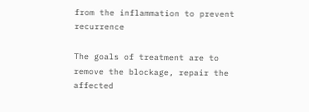from the inflammation to prevent recurrence

The goals of treatment are to remove the blockage, repair the affected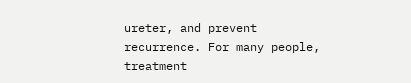ureter, and prevent recurrence. For many people, treatment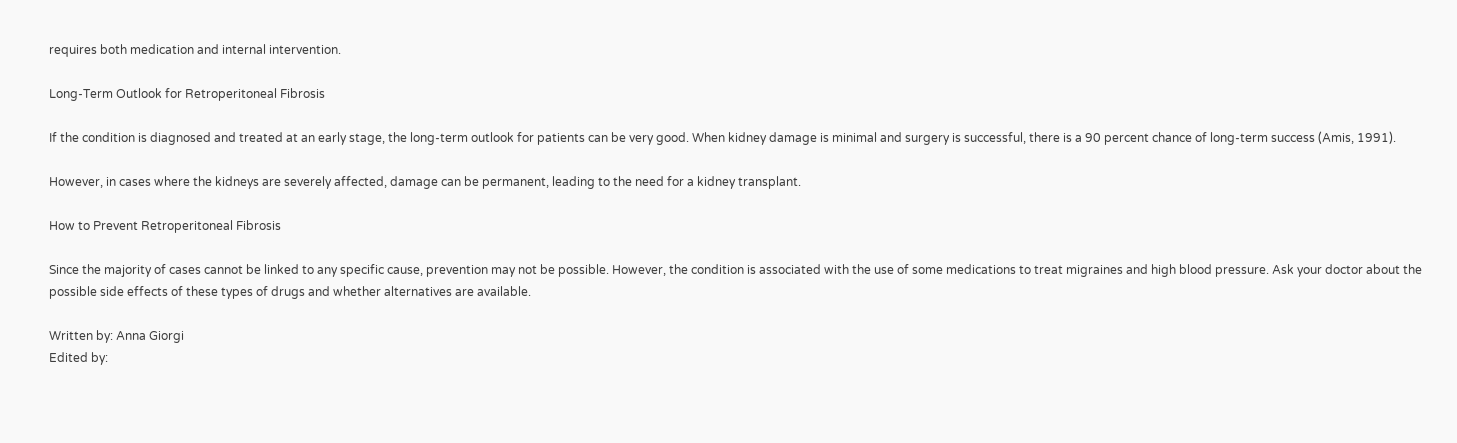requires both medication and internal intervention.

Long-Term Outlook for Retroperitoneal Fibrosis

If the condition is diagnosed and treated at an early stage, the long-term outlook for patients can be very good. When kidney damage is minimal and surgery is successful, there is a 90 percent chance of long-term success (Amis, 1991).

However, in cases where the kidneys are severely affected, damage can be permanent, leading to the need for a kidney transplant.

How to Prevent Retroperitoneal Fibrosis

Since the majority of cases cannot be linked to any specific cause, prevention may not be possible. However, the condition is associated with the use of some medications to treat migraines and high blood pressure. Ask your doctor about the possible side effects of these types of drugs and whether alternatives are available.

Written by: Anna Giorgi
Edited by: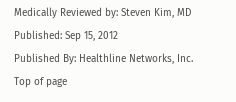Medically Reviewed by: Steven Kim, MD
Published: Sep 15, 2012
Published By: Healthline Networks, Inc.
Top of page